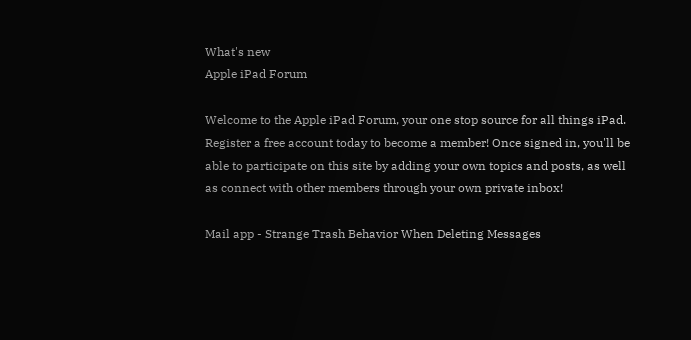What's new
Apple iPad Forum

Welcome to the Apple iPad Forum, your one stop source for all things iPad. Register a free account today to become a member! Once signed in, you'll be able to participate on this site by adding your own topics and posts, as well as connect with other members through your own private inbox!

Mail app - Strange Trash Behavior When Deleting Messages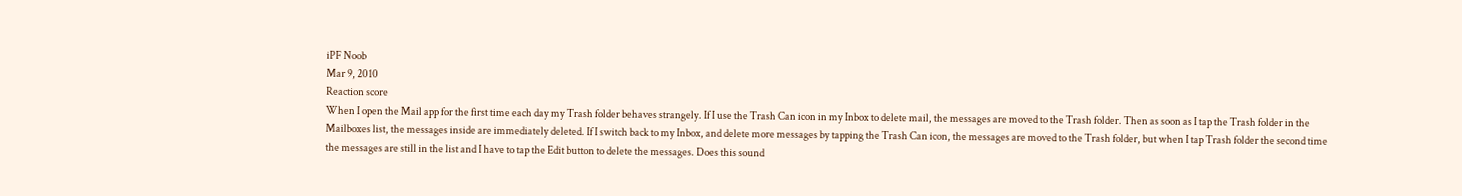iPF Noob
Mar 9, 2010
Reaction score
When I open the Mail app for the first time each day my Trash folder behaves strangely. If I use the Trash Can icon in my Inbox to delete mail, the messages are moved to the Trash folder. Then as soon as I tap the Trash folder in the Mailboxes list, the messages inside are immediately deleted. If I switch back to my Inbox, and delete more messages by tapping the Trash Can icon, the messages are moved to the Trash folder, but when I tap Trash folder the second time the messages are still in the list and I have to tap the Edit button to delete the messages. Does this sound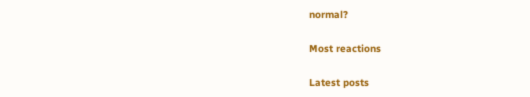normal?

Most reactions

Latest posts